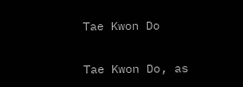Tae Kwon Do

Tae Kwon Do, as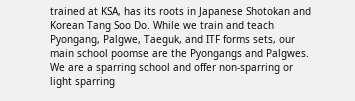trained at KSA, has its roots in Japanese Shotokan and Korean Tang Soo Do. While we train and teach Pyongang, Palgwe, Taeguk, and ITF forms sets, our main school poomse are the Pyongangs and Palgwes. We are a sparring school and offer non-sparring or light sparring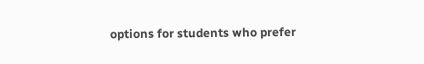options for students who prefer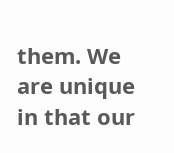them. We are unique in that our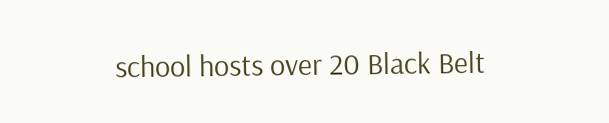school hosts over 20 Black Belt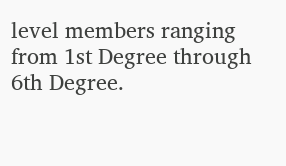level members ranging from 1st Degree through 6th Degree.